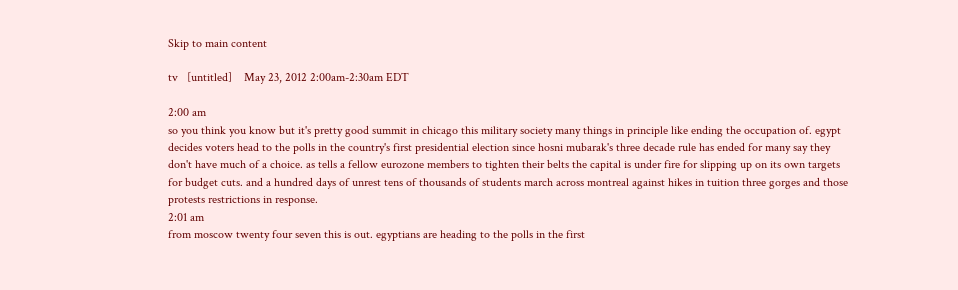Skip to main content

tv   [untitled]    May 23, 2012 2:00am-2:30am EDT

2:00 am
so you think you know but it's pretty good summit in chicago this military society many things in principle like ending the occupation of. egypt decides voters head to the polls in the country's first presidential election since hosni mubarak's three decade rule has ended for many say they don't have much of a choice. as tells a fellow eurozone members to tighten their belts the capital is under fire for slipping up on its own targets for budget cuts. and a hundred days of unrest tens of thousands of students march across montreal against hikes in tuition three gorges and those protests restrictions in response.
2:01 am
from moscow twenty four seven this is out. egyptians are heading to the polls in the first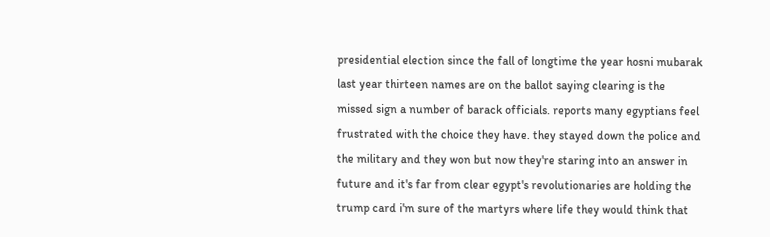presidential election since the fall of longtime the year hosni mubarak last year thirteen names are on the ballot saying clearing is the missed sign a number of barack officials. reports many egyptians feel frustrated with the choice they have. they stayed down the police and the military and they won but now they're staring into an answer in future and it's far from clear egypt's revolutionaries are holding the trump card i'm sure of the martyrs where life they would think that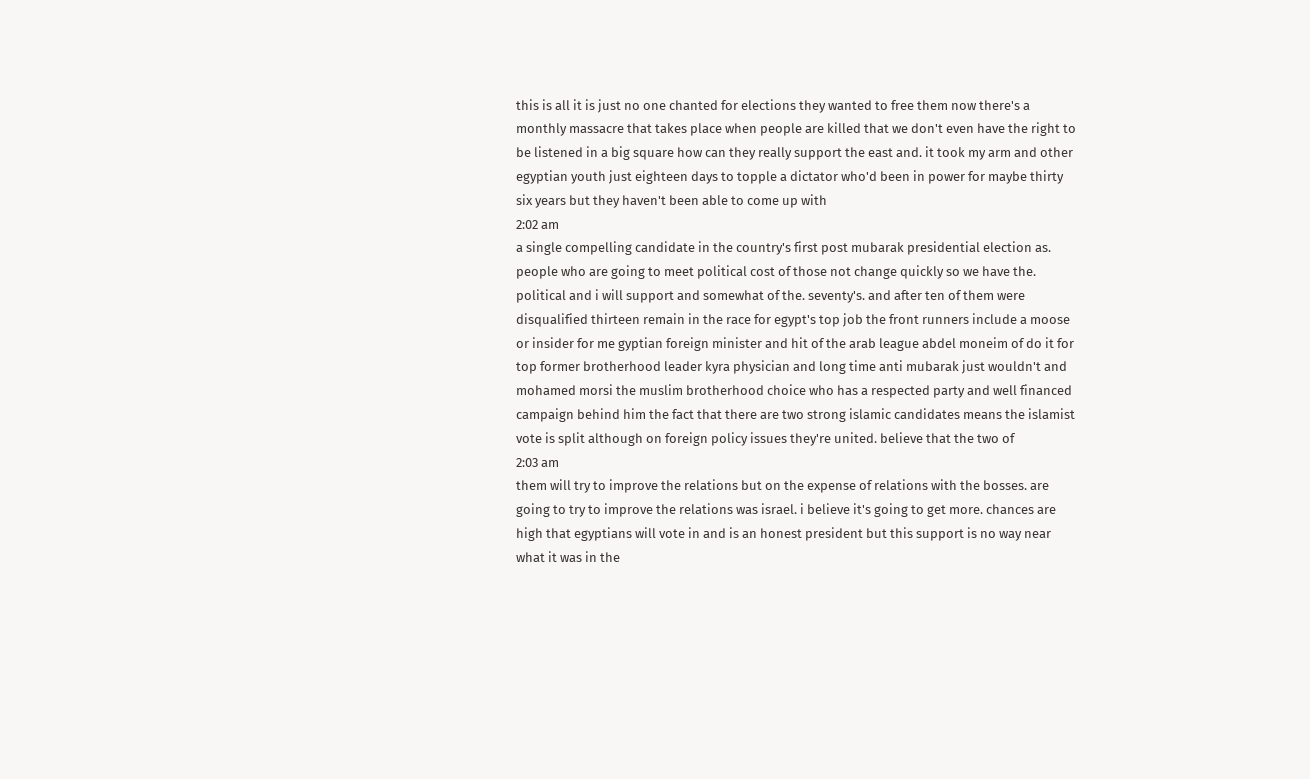this is all it is just no one chanted for elections they wanted to free them now there's a monthly massacre that takes place when people are killed that we don't even have the right to be listened in a big square how can they really support the east and. it took my arm and other egyptian youth just eighteen days to topple a dictator who'd been in power for maybe thirty six years but they haven't been able to come up with
2:02 am
a single compelling candidate in the country's first post mubarak presidential election as. people who are going to meet political cost of those not change quickly so we have the. political and i will support and somewhat of the. seventy's. and after ten of them were disqualified thirteen remain in the race for egypt's top job the front runners include a moose or insider for me gyptian foreign minister and hit of the arab league abdel moneim of do it for top former brotherhood leader kyra physician and long time anti mubarak just wouldn't and mohamed morsi the muslim brotherhood choice who has a respected party and well financed campaign behind him the fact that there are two strong islamic candidates means the islamist vote is split although on foreign policy issues they're united. believe that the two of
2:03 am
them will try to improve the relations but on the expense of relations with the bosses. are going to try to improve the relations was israel. i believe it's going to get more. chances are high that egyptians will vote in and is an honest president but this support is no way near what it was in the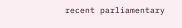recent parliamentary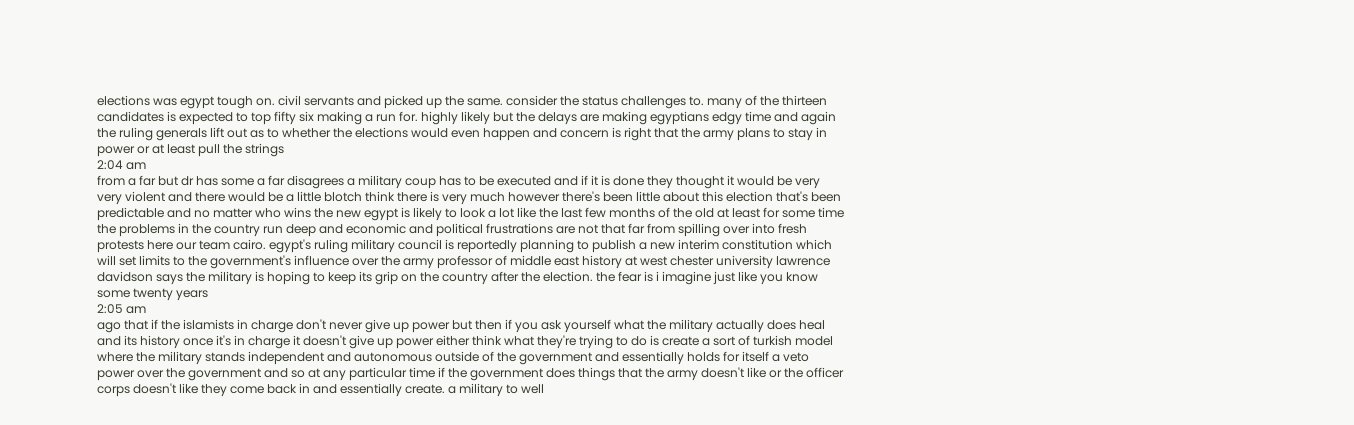elections was egypt tough on. civil servants and picked up the same. consider the status challenges to. many of the thirteen candidates is expected to top fifty six making a run for. highly likely but the delays are making egyptians edgy time and again the ruling generals lift out as to whether the elections would even happen and concern is right that the army plans to stay in power or at least pull the strings
2:04 am
from a far but dr has some a far disagrees a military coup has to be executed and if it is done they thought it would be very very violent and there would be a little blotch think there is very much however there's been little about this election that's been predictable and no matter who wins the new egypt is likely to look a lot like the last few months of the old at least for some time the problems in the country run deep and economic and political frustrations are not that far from spilling over into fresh protests here our team cairo. egypt's ruling military council is reportedly planning to publish a new interim constitution which will set limits to the government's influence over the army professor of middle east history at west chester university lawrence davidson says the military is hoping to keep its grip on the country after the election. the fear is i imagine just like you know some twenty years
2:05 am
ago that if the islamists in charge don't never give up power but then if you ask yourself what the military actually does heal and its history once it's in charge it doesn't give up power either think what they're trying to do is create a sort of turkish model where the military stands independent and autonomous outside of the government and essentially holds for itself a veto power over the government and so at any particular time if the government does things that the army doesn't like or the officer corps doesn't like they come back in and essentially create. a military to well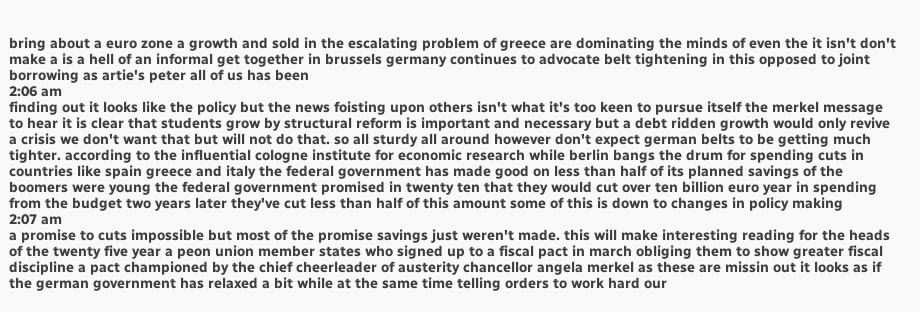bring about a euro zone a growth and sold in the escalating problem of greece are dominating the minds of even the it isn't don't make a is a hell of an informal get together in brussels germany continues to advocate belt tightening in this opposed to joint borrowing as artie's peter all of us has been
2:06 am
finding out it looks like the policy but the news foisting upon others isn't what it's too keen to pursue itself the merkel message to hear it is clear that students grow by structural reform is important and necessary but a debt ridden growth would only revive a crisis we don't want that but will not do that. so all sturdy all around however don't expect german belts to be getting much tighter. according to the influential cologne institute for economic research while berlin bangs the drum for spending cuts in countries like spain greece and italy the federal government has made good on less than half of its planned savings of the boomers were young the federal government promised in twenty ten that they would cut over ten billion euro year in spending from the budget two years later they've cut less than half of this amount some of this is down to changes in policy making
2:07 am
a promise to cuts impossible but most of the promise savings just weren't made. this will make interesting reading for the heads of the twenty five year a peon union member states who signed up to a fiscal pact in march obliging them to show greater fiscal discipline a pact championed by the chief cheerleader of austerity chancellor angela merkel as these are missin out it looks as if the german government has relaxed a bit while at the same time telling orders to work hard our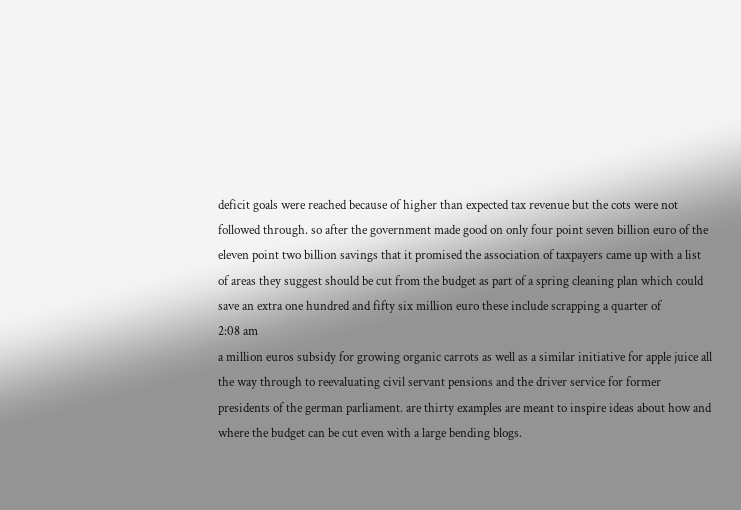deficit goals were reached because of higher than expected tax revenue but the cots were not followed through. so after the government made good on only four point seven billion euro of the eleven point two billion savings that it promised the association of taxpayers came up with a list of areas they suggest should be cut from the budget as part of a spring cleaning plan which could save an extra one hundred and fifty six million euro these include scrapping a quarter of
2:08 am
a million euros subsidy for growing organic carrots as well as a similar initiative for apple juice all the way through to reevaluating civil servant pensions and the driver service for former presidents of the german parliament. are thirty examples are meant to inspire ideas about how and where the budget can be cut even with a large bending blogs.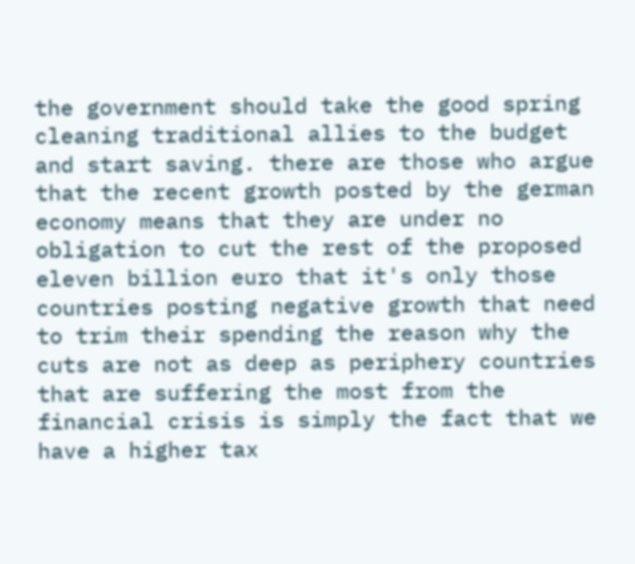the government should take the good spring cleaning traditional allies to the budget and start saving. there are those who argue that the recent growth posted by the german economy means that they are under no obligation to cut the rest of the proposed eleven billion euro that it's only those countries posting negative growth that need to trim their spending the reason why the cuts are not as deep as periphery countries that are suffering the most from the financial crisis is simply the fact that we have a higher tax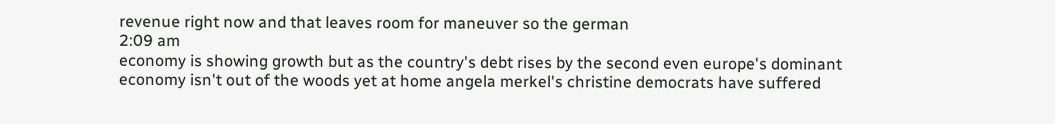revenue right now and that leaves room for maneuver so the german
2:09 am
economy is showing growth but as the country's debt rises by the second even europe's dominant economy isn't out of the woods yet at home angela merkel's christine democrats have suffered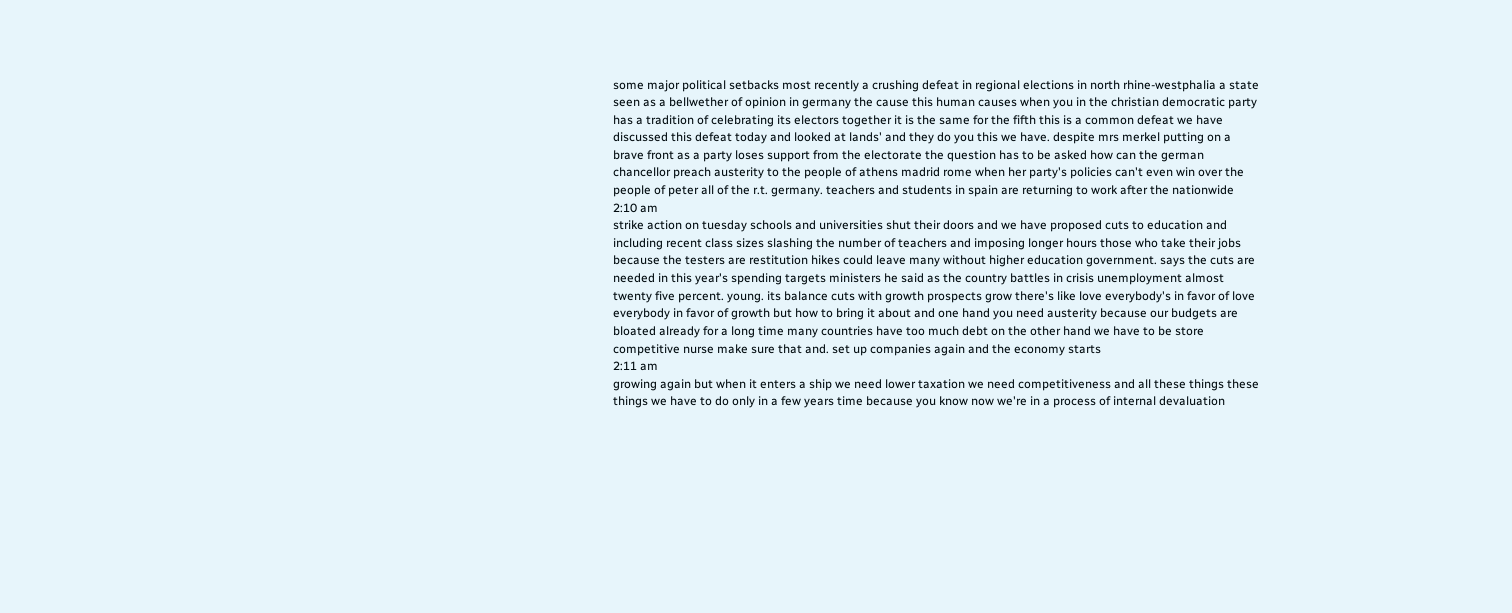some major political setbacks most recently a crushing defeat in regional elections in north rhine-westphalia a state seen as a bellwether of opinion in germany the cause this human causes when you in the christian democratic party has a tradition of celebrating its electors together it is the same for the fifth this is a common defeat we have discussed this defeat today and looked at lands' and they do you this we have. despite mrs merkel putting on a brave front as a party loses support from the electorate the question has to be asked how can the german chancellor preach austerity to the people of athens madrid rome when her party's policies can't even win over the people of peter all of the r.t. germany. teachers and students in spain are returning to work after the nationwide
2:10 am
strike action on tuesday schools and universities shut their doors and we have proposed cuts to education and including recent class sizes slashing the number of teachers and imposing longer hours those who take their jobs because the testers are restitution hikes could leave many without higher education government. says the cuts are needed in this year's spending targets ministers he said as the country battles in crisis unemployment almost twenty five percent. young. its balance cuts with growth prospects grow there's like love everybody's in favor of love everybody in favor of growth but how to bring it about and one hand you need austerity because our budgets are bloated already for a long time many countries have too much debt on the other hand we have to be store competitive nurse make sure that and. set up companies again and the economy starts
2:11 am
growing again but when it enters a ship we need lower taxation we need competitiveness and all these things these things we have to do only in a few years time because you know now we're in a process of internal devaluation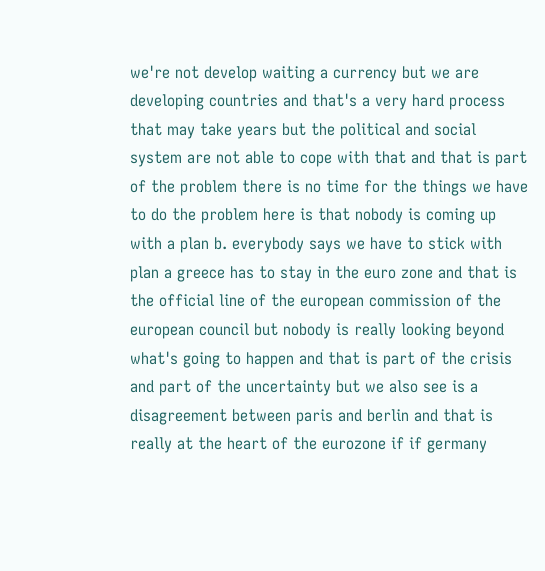we're not develop waiting a currency but we are developing countries and that's a very hard process that may take years but the political and social system are not able to cope with that and that is part of the problem there is no time for the things we have to do the problem here is that nobody is coming up with a plan b. everybody says we have to stick with plan a greece has to stay in the euro zone and that is the official line of the european commission of the european council but nobody is really looking beyond what's going to happen and that is part of the crisis and part of the uncertainty but we also see is a disagreement between paris and berlin and that is really at the heart of the eurozone if if germany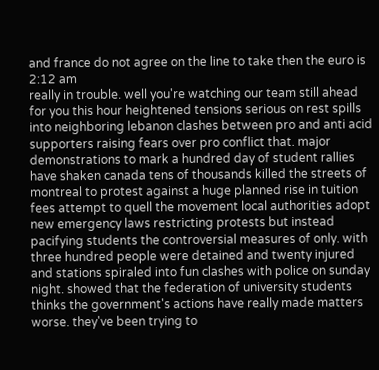and france do not agree on the line to take then the euro is
2:12 am
really in trouble. well you're watching our team still ahead for you this hour heightened tensions serious on rest spills into neighboring lebanon clashes between pro and anti acid supporters raising fears over pro conflict that. major demonstrations to mark a hundred day of student rallies have shaken canada tens of thousands killed the streets of montreal to protest against a huge planned rise in tuition fees attempt to quell the movement local authorities adopt new emergency laws restricting protests but instead pacifying students the controversial measures of only. with three hundred people were detained and twenty injured and stations spiraled into fun clashes with police on sunday night. showed that the federation of university students thinks the government's actions have really made matters worse. they've been trying to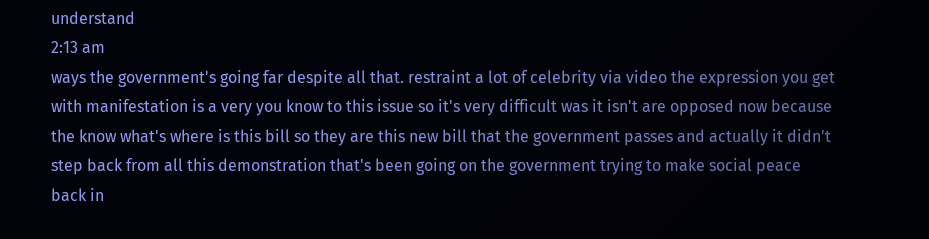understand
2:13 am
ways the government's going far despite all that. restraint a lot of celebrity via video the expression you get with manifestation is a very you know to this issue so it's very difficult was it isn't are opposed now because the know what's where is this bill so they are this new bill that the government passes and actually it didn't step back from all this demonstration that's been going on the government trying to make social peace back in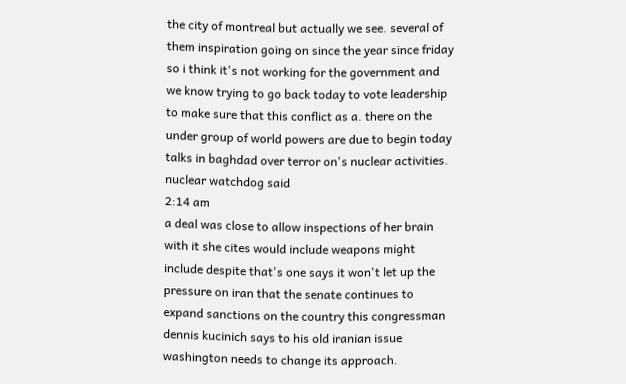the city of montreal but actually we see. several of them inspiration going on since the year since friday so i think it's not working for the government and we know trying to go back today to vote leadership to make sure that this conflict as a. there on the under group of world powers are due to begin today talks in baghdad over terror on's nuclear activities. nuclear watchdog said
2:14 am
a deal was close to allow inspections of her brain with it she cites would include weapons might include despite that's one says it won't let up the pressure on iran that the senate continues to expand sanctions on the country this congressman dennis kucinich says to his old iranian issue washington needs to change its approach.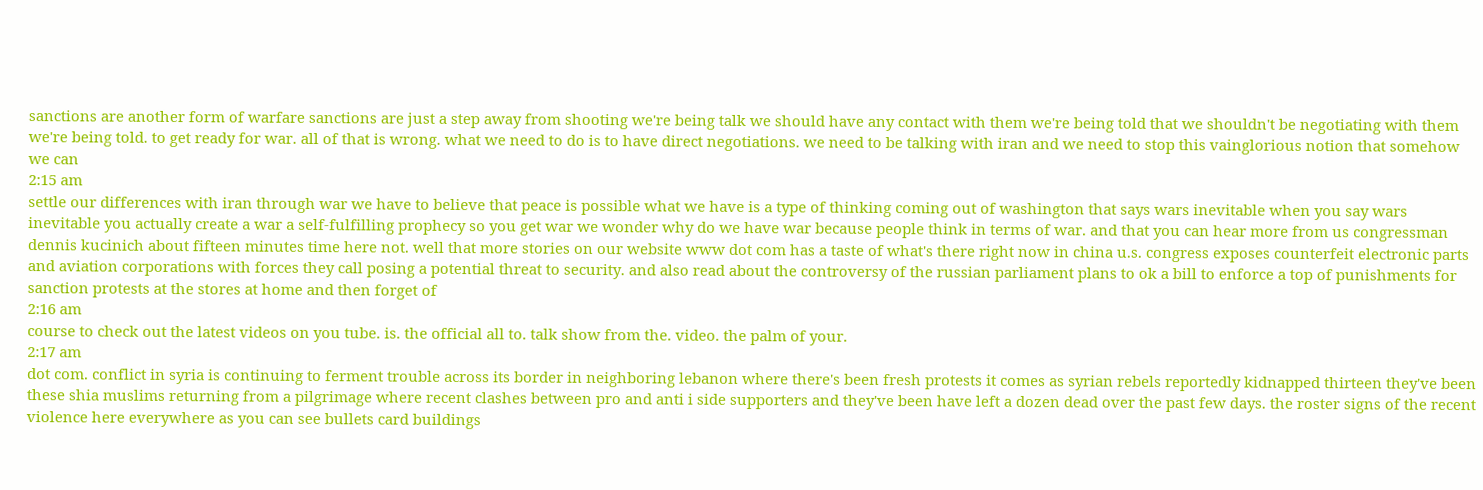sanctions are another form of warfare sanctions are just a step away from shooting we're being talk we should have any contact with them we're being told that we shouldn't be negotiating with them we're being told. to get ready for war. all of that is wrong. what we need to do is to have direct negotiations. we need to be talking with iran and we need to stop this vainglorious notion that somehow we can
2:15 am
settle our differences with iran through war we have to believe that peace is possible what we have is a type of thinking coming out of washington that says wars inevitable when you say wars inevitable you actually create a war a self-fulfilling prophecy so you get war we wonder why do we have war because people think in terms of war. and that you can hear more from us congressman dennis kucinich about fifteen minutes time here not. well that more stories on our website www dot com has a taste of what's there right now in china u.s. congress exposes counterfeit electronic parts and aviation corporations with forces they call posing a potential threat to security. and also read about the controversy of the russian parliament plans to ok a bill to enforce a top of punishments for sanction protests at the stores at home and then forget of
2:16 am
course to check out the latest videos on you tube. is. the official all to. talk show from the. video. the palm of your.
2:17 am
dot com. conflict in syria is continuing to ferment trouble across its border in neighboring lebanon where there's been fresh protests it comes as syrian rebels reportedly kidnapped thirteen they've been these shia muslims returning from a pilgrimage where recent clashes between pro and anti i side supporters and they've been have left a dozen dead over the past few days. the roster signs of the recent violence here everywhere as you can see bullets card buildings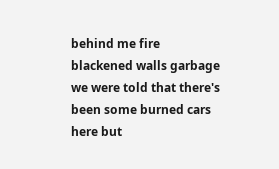behind me fire blackened walls garbage we were told that there's been some burned cars here but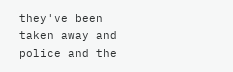they've been taken away and police and the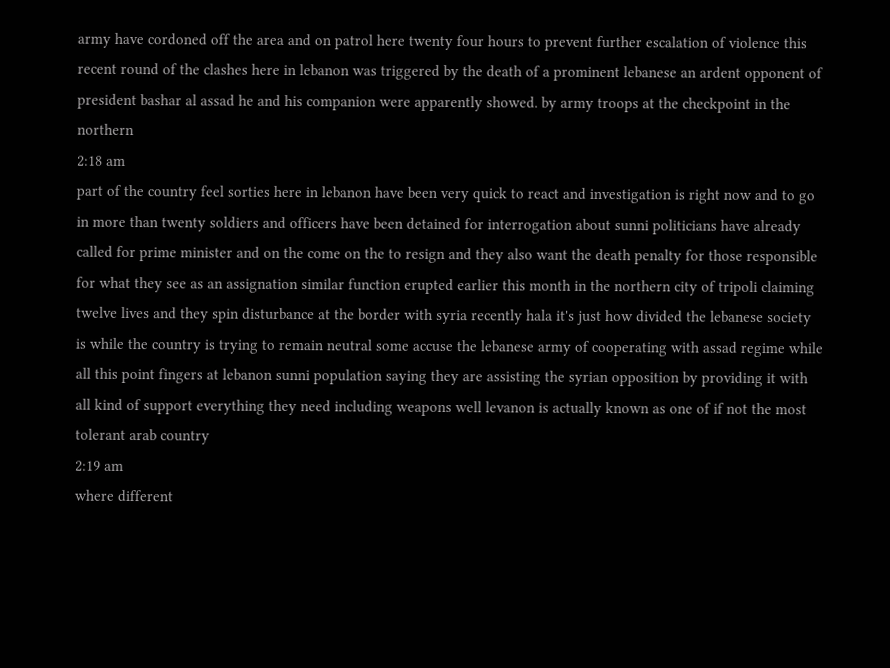army have cordoned off the area and on patrol here twenty four hours to prevent further escalation of violence this recent round of the clashes here in lebanon was triggered by the death of a prominent lebanese an ardent opponent of president bashar al assad he and his companion were apparently showed. by army troops at the checkpoint in the northern
2:18 am
part of the country feel sorties here in lebanon have been very quick to react and investigation is right now and to go in more than twenty soldiers and officers have been detained for interrogation about sunni politicians have already called for prime minister and on the come on the to resign and they also want the death penalty for those responsible for what they see as an assignation similar function erupted earlier this month in the northern city of tripoli claiming twelve lives and they spin disturbance at the border with syria recently hala it's just how divided the lebanese society is while the country is trying to remain neutral some accuse the lebanese army of cooperating with assad regime while all this point fingers at lebanon sunni population saying they are assisting the syrian opposition by providing it with all kind of support everything they need including weapons well levanon is actually known as one of if not the most tolerant arab country
2:19 am
where different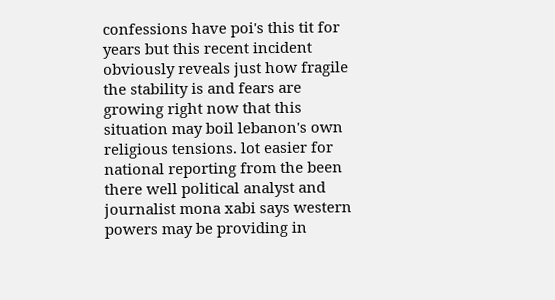confessions have poi's this tit for years but this recent incident obviously reveals just how fragile the stability is and fears are growing right now that this situation may boil lebanon's own religious tensions. lot easier for national reporting from the been there well political analyst and journalist mona xabi says western powers may be providing in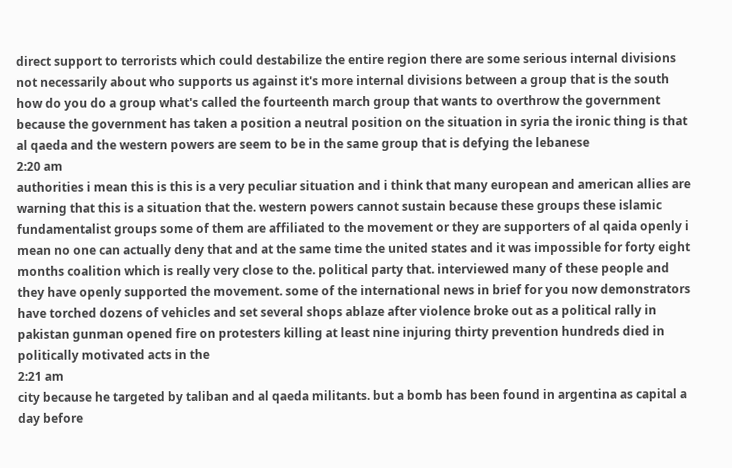direct support to terrorists which could destabilize the entire region there are some serious internal divisions not necessarily about who supports us against it's more internal divisions between a group that is the south how do you do a group what's called the fourteenth march group that wants to overthrow the government because the government has taken a position a neutral position on the situation in syria the ironic thing is that al qaeda and the western powers are seem to be in the same group that is defying the lebanese
2:20 am
authorities i mean this is this is a very peculiar situation and i think that many european and american allies are warning that this is a situation that the. western powers cannot sustain because these groups these islamic fundamentalist groups some of them are affiliated to the movement or they are supporters of al qaida openly i mean no one can actually deny that and at the same time the united states and it was impossible for forty eight months coalition which is really very close to the. political party that. interviewed many of these people and they have openly supported the movement. some of the international news in brief for you now demonstrators have torched dozens of vehicles and set several shops ablaze after violence broke out as a political rally in pakistan gunman opened fire on protesters killing at least nine injuring thirty prevention hundreds died in politically motivated acts in the
2:21 am
city because he targeted by taliban and al qaeda militants. but a bomb has been found in argentina as capital a day before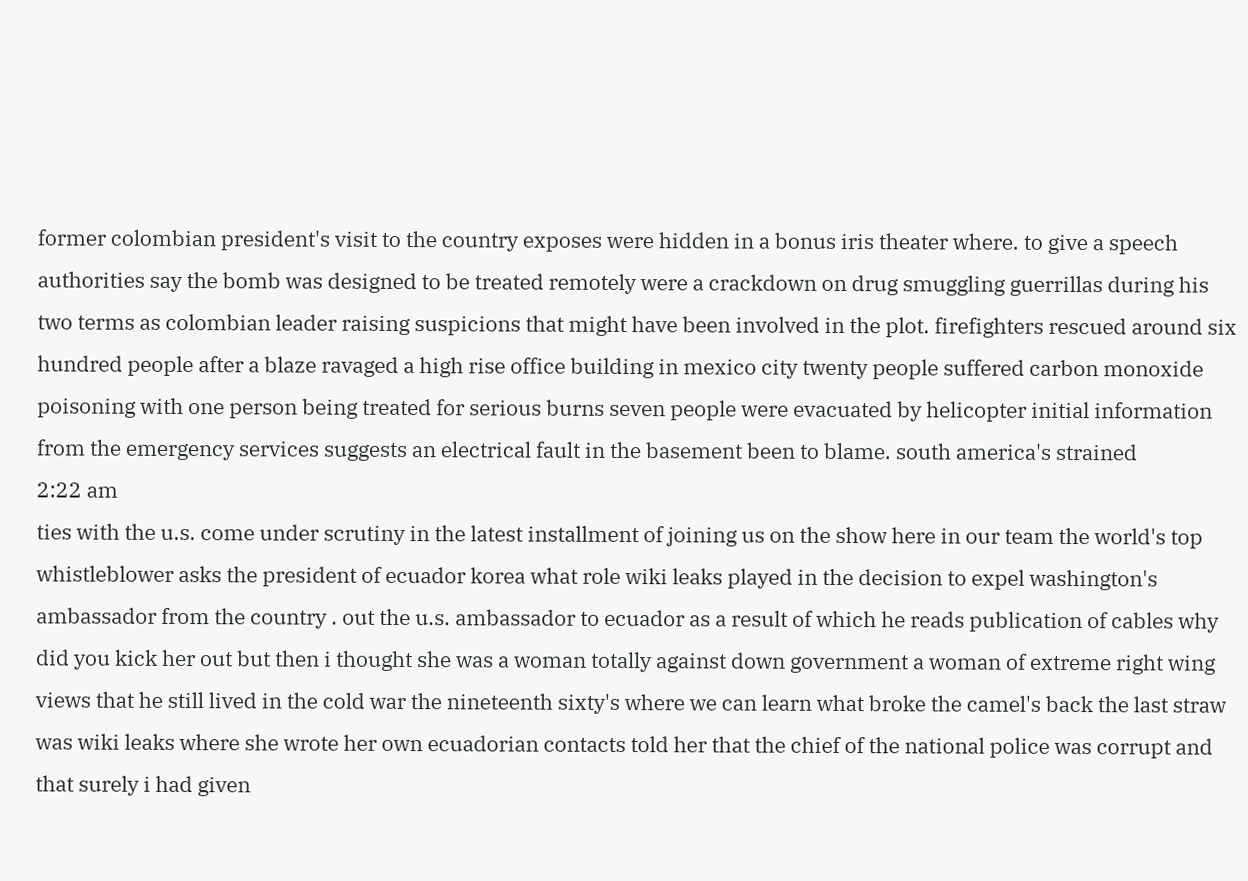former colombian president's visit to the country exposes were hidden in a bonus iris theater where. to give a speech authorities say the bomb was designed to be treated remotely were a crackdown on drug smuggling guerrillas during his two terms as colombian leader raising suspicions that might have been involved in the plot. firefighters rescued around six hundred people after a blaze ravaged a high rise office building in mexico city twenty people suffered carbon monoxide poisoning with one person being treated for serious burns seven people were evacuated by helicopter initial information from the emergency services suggests an electrical fault in the basement been to blame. south america's strained
2:22 am
ties with the u.s. come under scrutiny in the latest installment of joining us on the show here in our team the world's top whistleblower asks the president of ecuador korea what role wiki leaks played in the decision to expel washington's ambassador from the country . out the u.s. ambassador to ecuador as a result of which he reads publication of cables why did you kick her out but then i thought she was a woman totally against down government a woman of extreme right wing views that he still lived in the cold war the nineteenth sixty's where we can learn what broke the camel's back the last straw was wiki leaks where she wrote her own ecuadorian contacts told her that the chief of the national police was corrupt and that surely i had given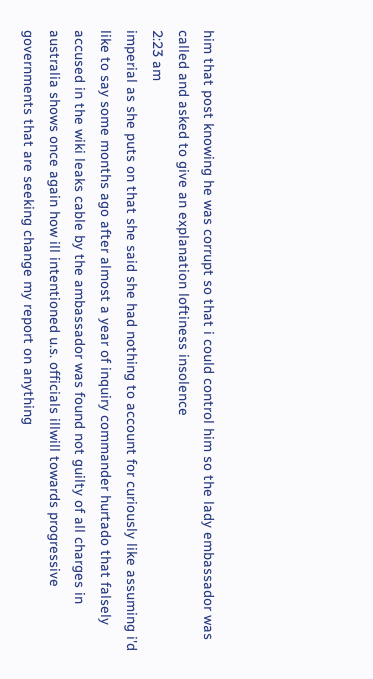him that post knowing he was corrupt so that i could control him so the lady embassador was called and asked to give an explanation loftiness insolence
2:23 am
imperial as she puts on that she said she had nothing to account for curiously like assuming i'd like to say some months ago after almost a year of inquiry commander hurtado that falsely accused in the wiki leaks cable by the ambassador was found not guilty of all charges in australia shows once again how ill intentioned u.s. officials illwill towards progressive governments that are seeking change my report on anything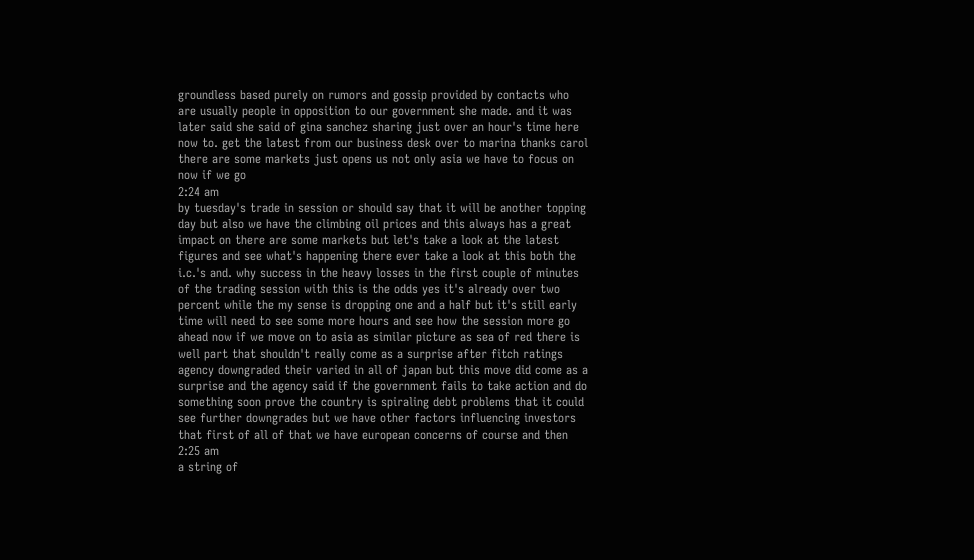groundless based purely on rumors and gossip provided by contacts who are usually people in opposition to our government she made. and it was later said she said of gina sanchez sharing just over an hour's time here now to. get the latest from our business desk over to marina thanks carol there are some markets just opens us not only asia we have to focus on now if we go
2:24 am
by tuesday's trade in session or should say that it will be another topping day but also we have the climbing oil prices and this always has a great impact on there are some markets but let's take a look at the latest figures and see what's happening there ever take a look at this both the i.c.'s and. why success in the heavy losses in the first couple of minutes of the trading session with this is the odds yes it's already over two percent while the my sense is dropping one and a half but it's still early time will need to see some more hours and see how the session more go ahead now if we move on to asia as similar picture as sea of red there is well part that shouldn't really come as a surprise after fitch ratings agency downgraded their varied in all of japan but this move did come as a surprise and the agency said if the government fails to take action and do something soon prove the country is spiraling debt problems that it could see further downgrades but we have other factors influencing investors that first of all of that we have european concerns of course and then
2:25 am
a string of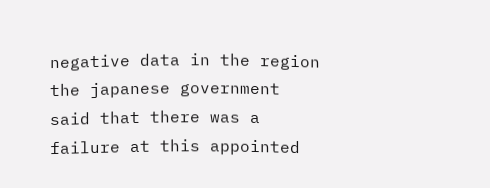negative data in the region the japanese government said that there was a failure at this appointed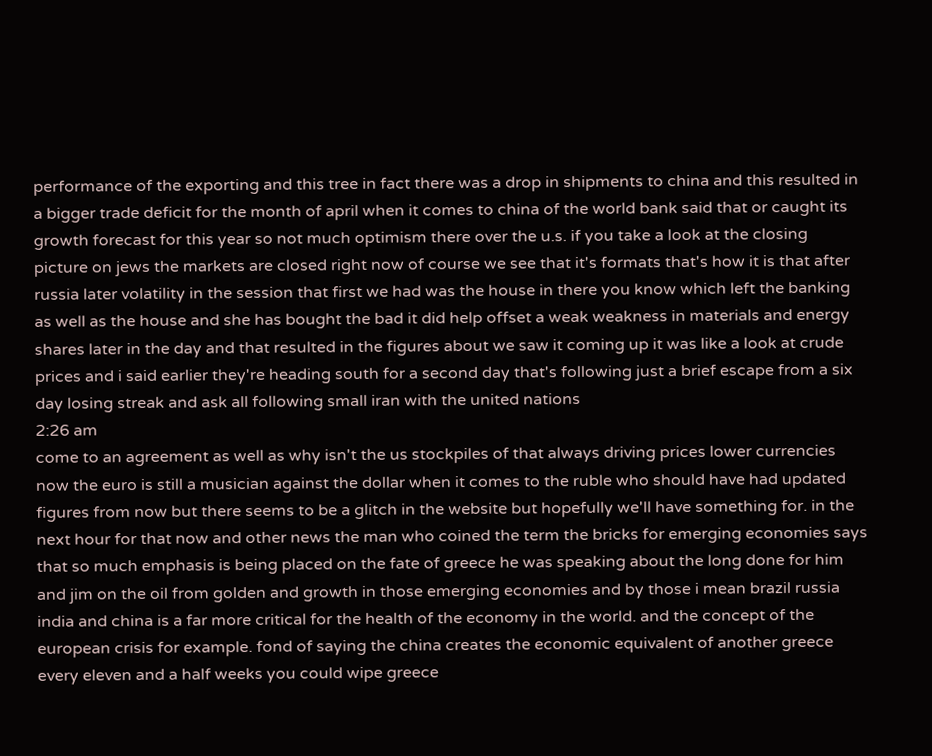performance of the exporting and this tree in fact there was a drop in shipments to china and this resulted in a bigger trade deficit for the month of april when it comes to china of the world bank said that or caught its growth forecast for this year so not much optimism there over the u.s. if you take a look at the closing picture on jews the markets are closed right now of course we see that it's formats that's how it is that after russia later volatility in the session that first we had was the house in there you know which left the banking as well as the house and she has bought the bad it did help offset a weak weakness in materials and energy shares later in the day and that resulted in the figures about we saw it coming up it was like a look at crude prices and i said earlier they're heading south for a second day that's following just a brief escape from a six day losing streak and ask all following small iran with the united nations
2:26 am
come to an agreement as well as why isn't the us stockpiles of that always driving prices lower currencies now the euro is still a musician against the dollar when it comes to the ruble who should have had updated figures from now but there seems to be a glitch in the website but hopefully we'll have something for. in the next hour for that now and other news the man who coined the term the bricks for emerging economies says that so much emphasis is being placed on the fate of greece he was speaking about the long done for him and jim on the oil from golden and growth in those emerging economies and by those i mean brazil russia india and china is a far more critical for the health of the economy in the world. and the concept of the european crisis for example. fond of saying the china creates the economic equivalent of another greece every eleven and a half weeks you could wipe greece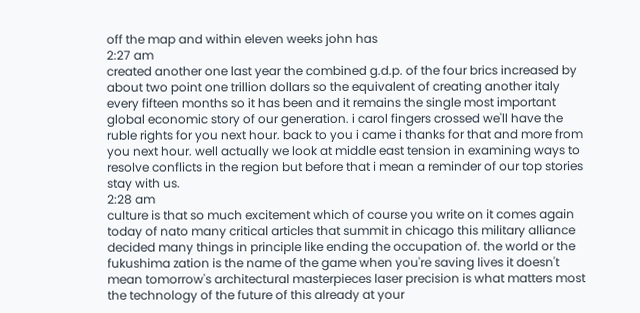off the map and within eleven weeks john has
2:27 am
created another one last year the combined g.d.p. of the four brics increased by about two point one trillion dollars so the equivalent of creating another italy every fifteen months so it has been and it remains the single most important global economic story of our generation. i carol fingers crossed we'll have the ruble rights for you next hour. back to you i came i thanks for that and more from you next hour. well actually we look at middle east tension in examining ways to resolve conflicts in the region but before that i mean a reminder of our top stories stay with us.
2:28 am
culture is that so much excitement which of course you write on it comes again today of nato many critical articles that summit in chicago this military alliance decided many things in principle like ending the occupation of. the world or the fukushima zation is the name of the game when you're saving lives it doesn't mean tomorrow's architectural masterpieces laser precision is what matters most the technology of the future of this already at your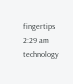fingertips
2:29 am
technology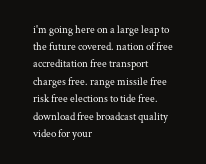i'm going here on a large leap to the future covered. nation of free accreditation free transport charges free. range missile free risk free elections to tide free. download free broadcast quality video for your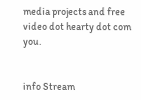media projects and free video dot hearty dot com you.


info Stream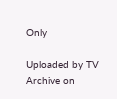Only

Uploaded by TV Archive on